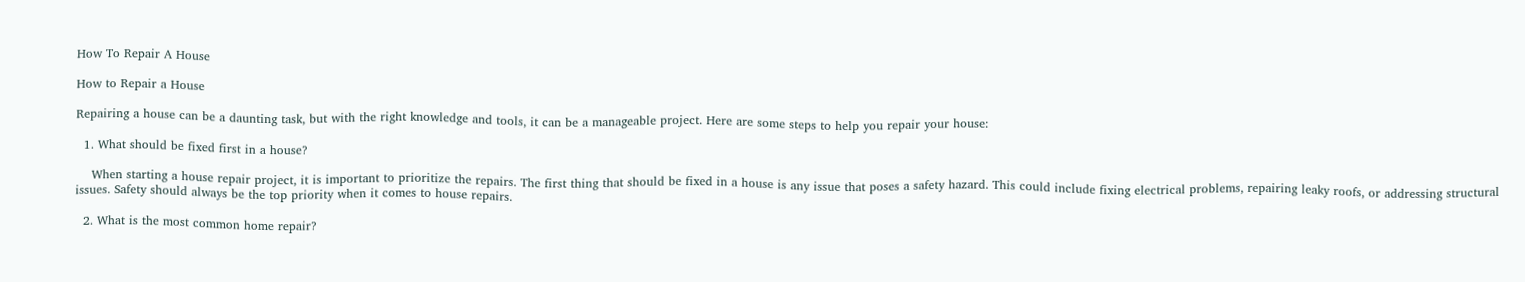How To Repair A House

How to Repair a House

Repairing a house can be a daunting task, but with the right knowledge and tools, it can be a manageable project. Here are some steps to help you repair your house:

  1. What should be fixed first in a house?

    When starting a house repair project, it is important to prioritize the repairs. The first thing that should be fixed in a house is any issue that poses a safety hazard. This could include fixing electrical problems, repairing leaky roofs, or addressing structural issues. Safety should always be the top priority when it comes to house repairs.

  2. What is the most common home repair?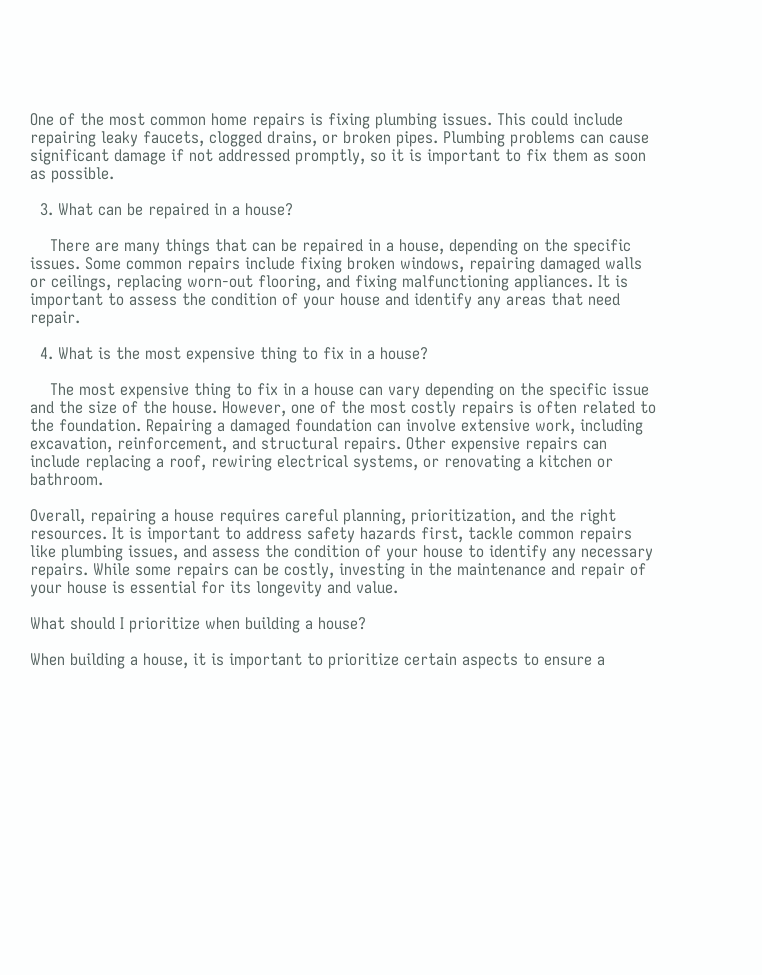One of the most common home repairs is fixing plumbing issues. This could include repairing leaky faucets, clogged drains, or broken pipes. Plumbing problems can cause significant damage if not addressed promptly, so it is important to fix them as soon as possible.

  3. What can be repaired in a house?

    There are many things that can be repaired in a house, depending on the specific issues. Some common repairs include fixing broken windows, repairing damaged walls or ceilings, replacing worn-out flooring, and fixing malfunctioning appliances. It is important to assess the condition of your house and identify any areas that need repair.

  4. What is the most expensive thing to fix in a house?

    The most expensive thing to fix in a house can vary depending on the specific issue and the size of the house. However, one of the most costly repairs is often related to the foundation. Repairing a damaged foundation can involve extensive work, including excavation, reinforcement, and structural repairs. Other expensive repairs can include replacing a roof, rewiring electrical systems, or renovating a kitchen or bathroom.

Overall, repairing a house requires careful planning, prioritization, and the right resources. It is important to address safety hazards first, tackle common repairs like plumbing issues, and assess the condition of your house to identify any necessary repairs. While some repairs can be costly, investing in the maintenance and repair of your house is essential for its longevity and value.

What should I prioritize when building a house?

When building a house, it is important to prioritize certain aspects to ensure a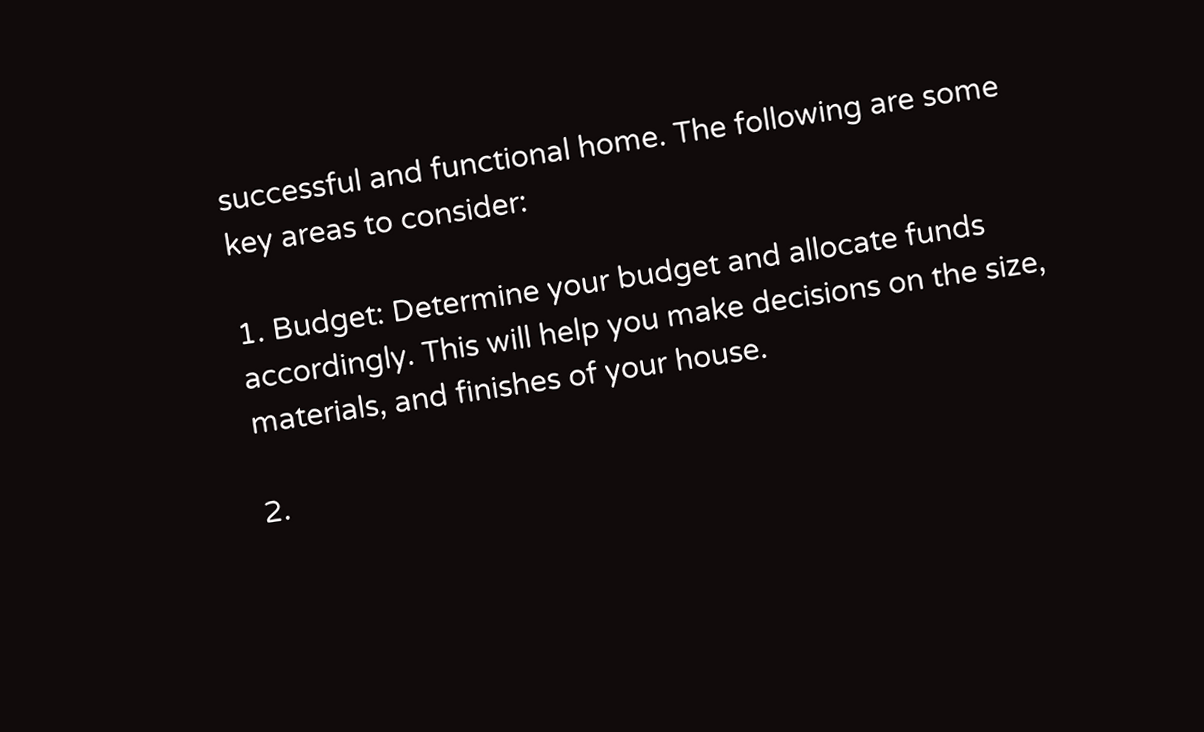successful and functional home. The following are some key areas to consider:

1. Budget: Determine your budget and allocate funds accordingly. This will help you make decisions on the size, materials, and finishes of your house.

2.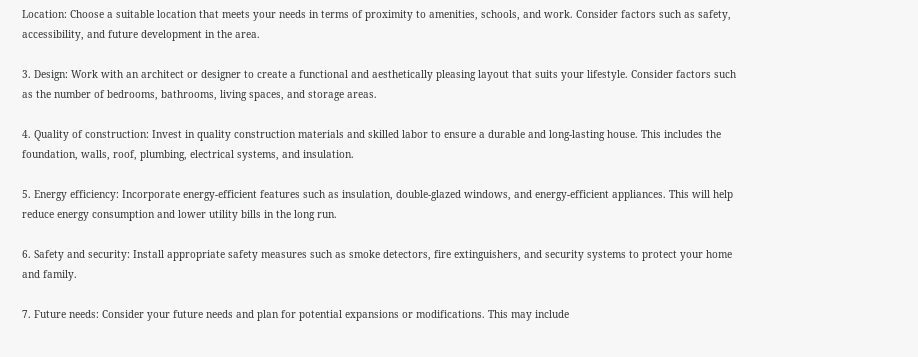Location: Choose a suitable location that meets your needs in terms of proximity to amenities, schools, and work. Consider factors such as safety, accessibility, and future development in the area.

3. Design: Work with an architect or designer to create a functional and aesthetically pleasing layout that suits your lifestyle. Consider factors such as the number of bedrooms, bathrooms, living spaces, and storage areas.

4. Quality of construction: Invest in quality construction materials and skilled labor to ensure a durable and long-lasting house. This includes the foundation, walls, roof, plumbing, electrical systems, and insulation.

5. Energy efficiency: Incorporate energy-efficient features such as insulation, double-glazed windows, and energy-efficient appliances. This will help reduce energy consumption and lower utility bills in the long run.

6. Safety and security: Install appropriate safety measures such as smoke detectors, fire extinguishers, and security systems to protect your home and family.

7. Future needs: Consider your future needs and plan for potential expansions or modifications. This may include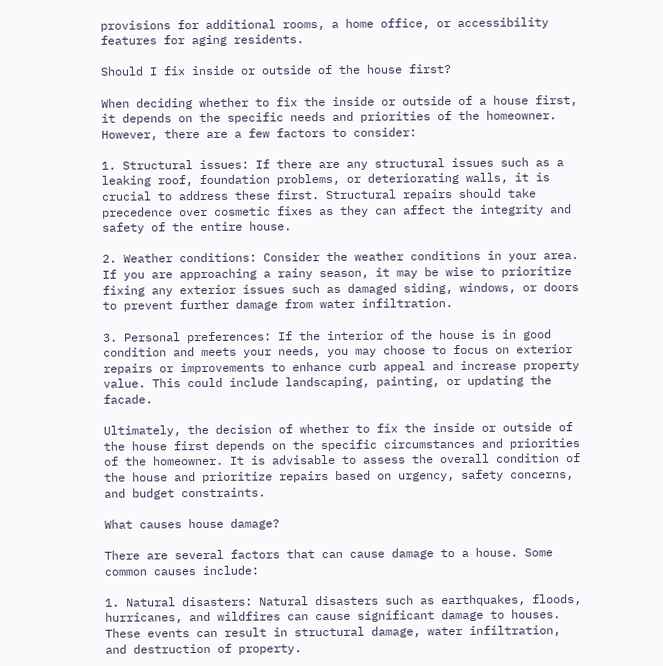provisions for additional rooms, a home office, or accessibility features for aging residents.

Should I fix inside or outside of the house first?

When deciding whether to fix the inside or outside of a house first, it depends on the specific needs and priorities of the homeowner. However, there are a few factors to consider:

1. Structural issues: If there are any structural issues such as a leaking roof, foundation problems, or deteriorating walls, it is crucial to address these first. Structural repairs should take precedence over cosmetic fixes as they can affect the integrity and safety of the entire house.

2. Weather conditions: Consider the weather conditions in your area. If you are approaching a rainy season, it may be wise to prioritize fixing any exterior issues such as damaged siding, windows, or doors to prevent further damage from water infiltration.

3. Personal preferences: If the interior of the house is in good condition and meets your needs, you may choose to focus on exterior repairs or improvements to enhance curb appeal and increase property value. This could include landscaping, painting, or updating the facade.

Ultimately, the decision of whether to fix the inside or outside of the house first depends on the specific circumstances and priorities of the homeowner. It is advisable to assess the overall condition of the house and prioritize repairs based on urgency, safety concerns, and budget constraints.

What causes house damage?

There are several factors that can cause damage to a house. Some common causes include:

1. Natural disasters: Natural disasters such as earthquakes, floods, hurricanes, and wildfires can cause significant damage to houses. These events can result in structural damage, water infiltration, and destruction of property.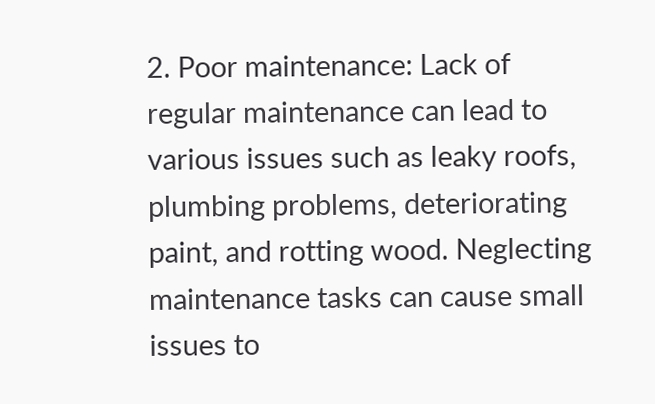2. Poor maintenance: Lack of regular maintenance can lead to various issues such as leaky roofs, plumbing problems, deteriorating paint, and rotting wood. Neglecting maintenance tasks can cause small issues to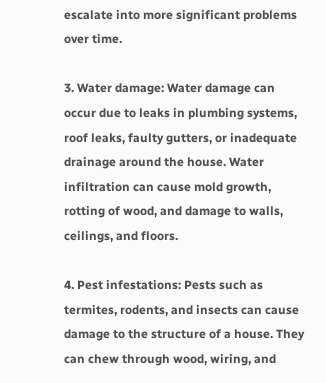escalate into more significant problems over time.

3. Water damage: Water damage can occur due to leaks in plumbing systems, roof leaks, faulty gutters, or inadequate drainage around the house. Water infiltration can cause mold growth, rotting of wood, and damage to walls, ceilings, and floors.

4. Pest infestations: Pests such as termites, rodents, and insects can cause damage to the structure of a house. They can chew through wood, wiring, and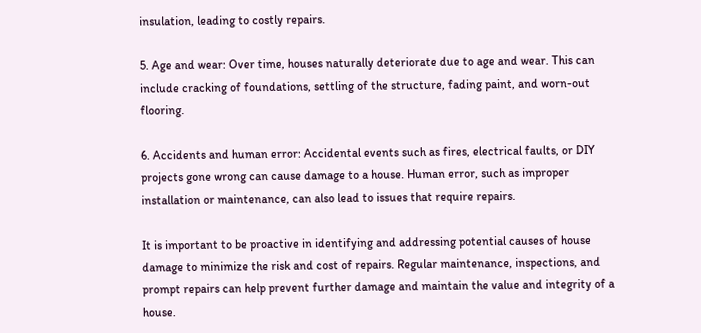insulation, leading to costly repairs.

5. Age and wear: Over time, houses naturally deteriorate due to age and wear. This can include cracking of foundations, settling of the structure, fading paint, and worn-out flooring.

6. Accidents and human error: Accidental events such as fires, electrical faults, or DIY projects gone wrong can cause damage to a house. Human error, such as improper installation or maintenance, can also lead to issues that require repairs.

It is important to be proactive in identifying and addressing potential causes of house damage to minimize the risk and cost of repairs. Regular maintenance, inspections, and prompt repairs can help prevent further damage and maintain the value and integrity of a house.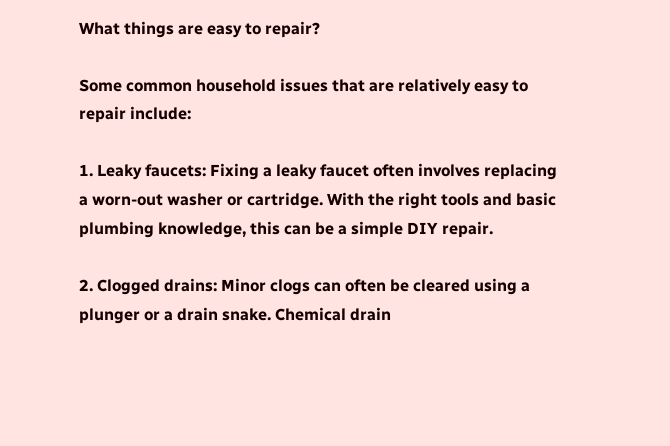What things are easy to repair?

Some common household issues that are relatively easy to repair include:

1. Leaky faucets: Fixing a leaky faucet often involves replacing a worn-out washer or cartridge. With the right tools and basic plumbing knowledge, this can be a simple DIY repair.

2. Clogged drains: Minor clogs can often be cleared using a plunger or a drain snake. Chemical drain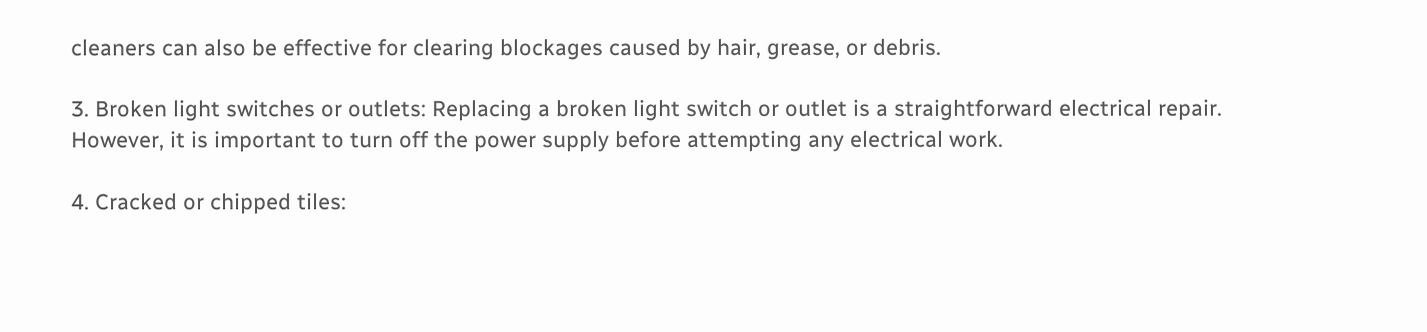cleaners can also be effective for clearing blockages caused by hair, grease, or debris.

3. Broken light switches or outlets: Replacing a broken light switch or outlet is a straightforward electrical repair. However, it is important to turn off the power supply before attempting any electrical work.

4. Cracked or chipped tiles: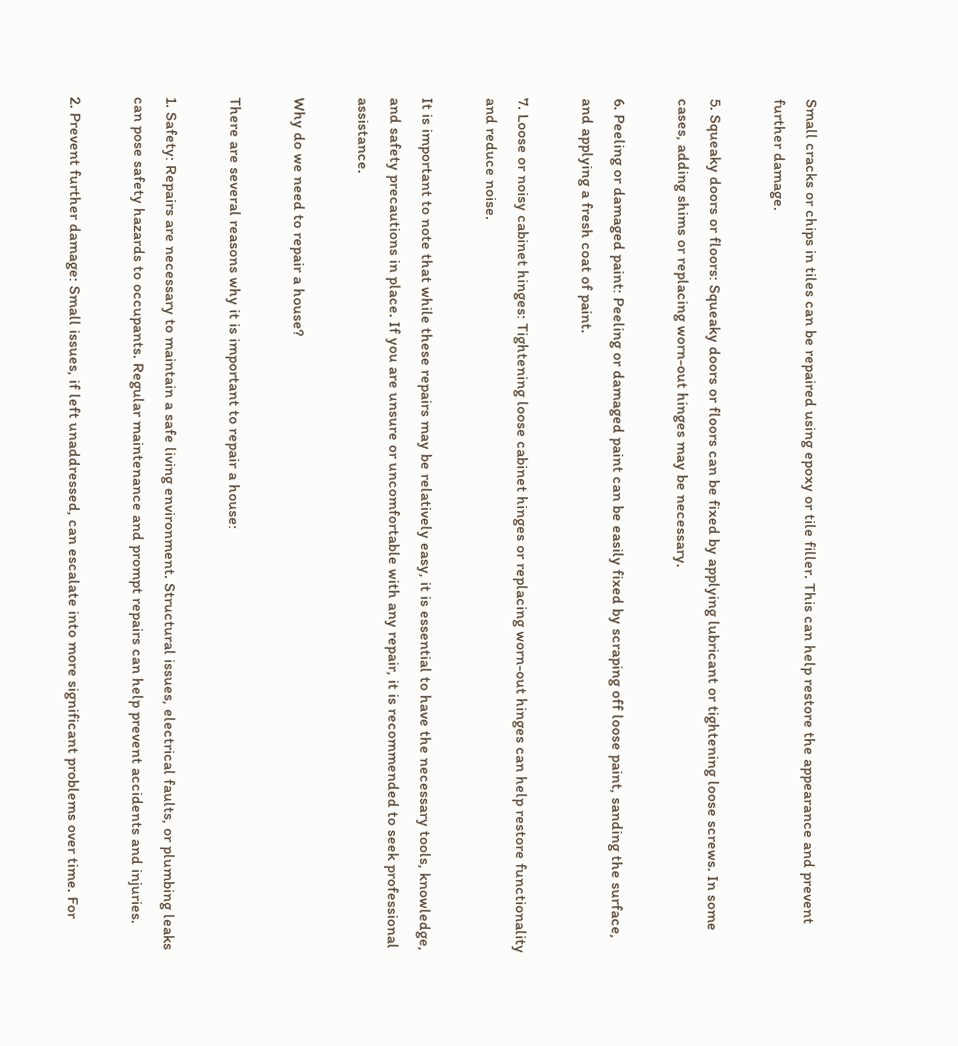Small cracks or chips in tiles can be repaired using epoxy or tile filler. This can help restore the appearance and prevent further damage.

5. Squeaky doors or floors: Squeaky doors or floors can be fixed by applying lubricant or tightening loose screws. In some cases, adding shims or replacing worn-out hinges may be necessary.

6. Peeling or damaged paint: Peeling or damaged paint can be easily fixed by scraping off loose paint, sanding the surface, and applying a fresh coat of paint.

7. Loose or noisy cabinet hinges: Tightening loose cabinet hinges or replacing worn-out hinges can help restore functionality and reduce noise.

It is important to note that while these repairs may be relatively easy, it is essential to have the necessary tools, knowledge, and safety precautions in place. If you are unsure or uncomfortable with any repair, it is recommended to seek professional assistance.

Why do we need to repair a house?

There are several reasons why it is important to repair a house:

1. Safety: Repairs are necessary to maintain a safe living environment. Structural issues, electrical faults, or plumbing leaks can pose safety hazards to occupants. Regular maintenance and prompt repairs can help prevent accidents and injuries.

2. Prevent further damage: Small issues, if left unaddressed, can escalate into more significant problems over time. For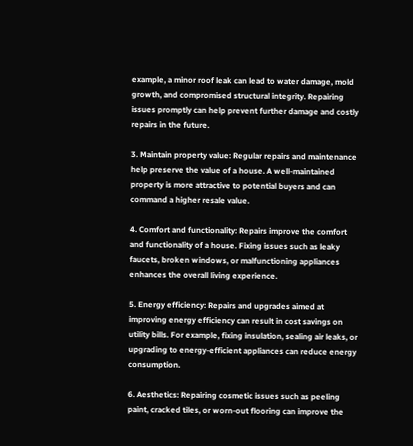example, a minor roof leak can lead to water damage, mold growth, and compromised structural integrity. Repairing issues promptly can help prevent further damage and costly repairs in the future.

3. Maintain property value: Regular repairs and maintenance help preserve the value of a house. A well-maintained property is more attractive to potential buyers and can command a higher resale value.

4. Comfort and functionality: Repairs improve the comfort and functionality of a house. Fixing issues such as leaky faucets, broken windows, or malfunctioning appliances enhances the overall living experience.

5. Energy efficiency: Repairs and upgrades aimed at improving energy efficiency can result in cost savings on utility bills. For example, fixing insulation, sealing air leaks, or upgrading to energy-efficient appliances can reduce energy consumption.

6. Aesthetics: Repairing cosmetic issues such as peeling paint, cracked tiles, or worn-out flooring can improve the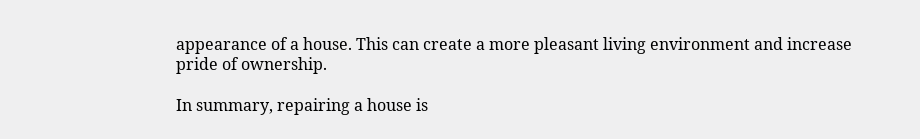appearance of a house. This can create a more pleasant living environment and increase pride of ownership.

In summary, repairing a house is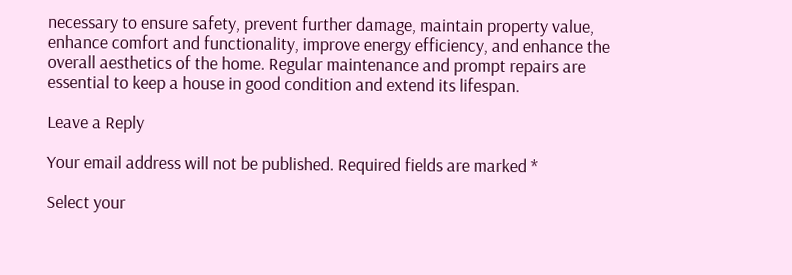necessary to ensure safety, prevent further damage, maintain property value, enhance comfort and functionality, improve energy efficiency, and enhance the overall aesthetics of the home. Regular maintenance and prompt repairs are essential to keep a house in good condition and extend its lifespan.

Leave a Reply

Your email address will not be published. Required fields are marked *

Select your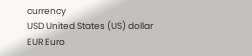currency
USD United States (US) dollar
EUR Euro